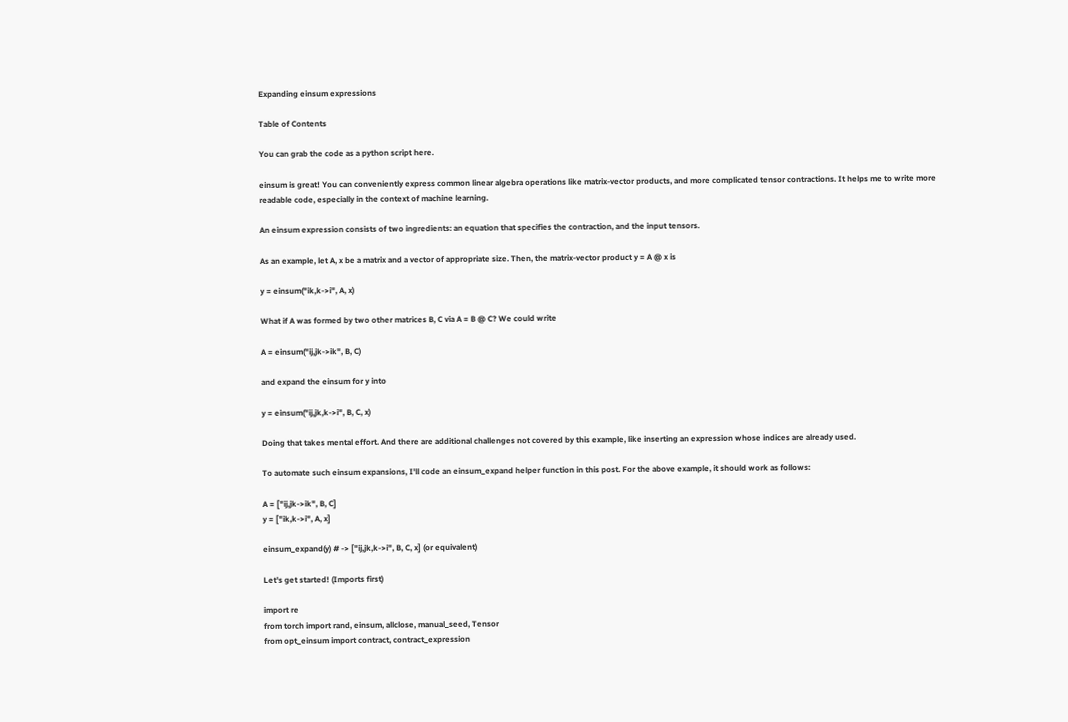Expanding einsum expressions

Table of Contents

You can grab the code as a python script here.

einsum is great! You can conveniently express common linear algebra operations like matrix-vector products, and more complicated tensor contractions. It helps me to write more readable code, especially in the context of machine learning.

An einsum expression consists of two ingredients: an equation that specifies the contraction, and the input tensors.

As an example, let A, x be a matrix and a vector of appropriate size. Then, the matrix-vector product y = A @ x is

y = einsum("ik,k->i", A, x)

What if A was formed by two other matrices B, C via A = B @ C? We could write

A = einsum("ij,jk->ik", B, C)

and expand the einsum for y into

y = einsum("ij,jk,k->i", B, C, x)

Doing that takes mental effort. And there are additional challenges not covered by this example, like inserting an expression whose indices are already used.

To automate such einsum expansions, I'll code an einsum_expand helper function in this post. For the above example, it should work as follows:

A = ["ij,jk->ik", B, C]
y = ["ik,k->i", A, x]

einsum_expand(y) # -> ["ij,jk,k->i", B, C, x] (or equivalent)

Let's get started! (Imports first)

import re
from torch import rand, einsum, allclose, manual_seed, Tensor
from opt_einsum import contract, contract_expression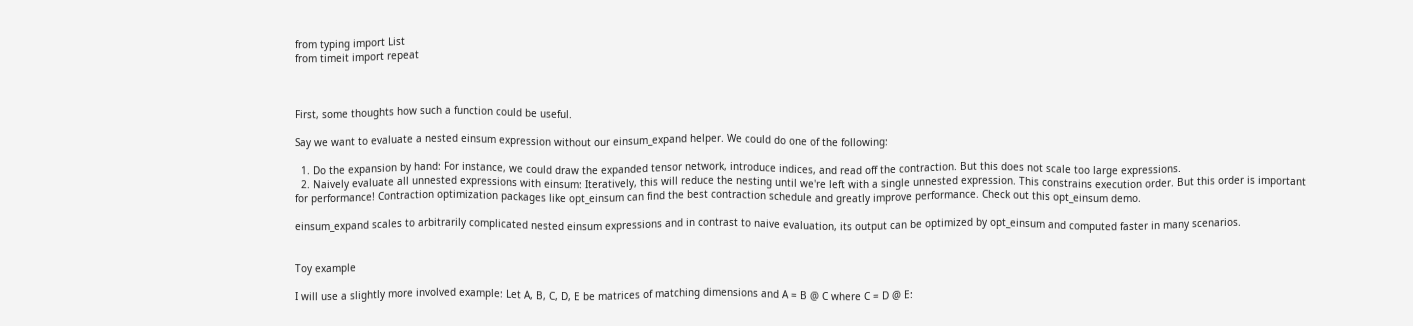from typing import List
from timeit import repeat



First, some thoughts how such a function could be useful.

Say we want to evaluate a nested einsum expression without our einsum_expand helper. We could do one of the following:

  1. Do the expansion by hand: For instance, we could draw the expanded tensor network, introduce indices, and read off the contraction. But this does not scale too large expressions.
  2. Naively evaluate all unnested expressions with einsum: Iteratively, this will reduce the nesting until we're left with a single unnested expression. This constrains execution order. But this order is important for performance! Contraction optimization packages like opt_einsum can find the best contraction schedule and greatly improve performance. Check out this opt_einsum demo.

einsum_expand scales to arbitrarily complicated nested einsum expressions and in contrast to naive evaluation, its output can be optimized by opt_einsum and computed faster in many scenarios.


Toy example

I will use a slightly more involved example: Let A, B, C, D, E be matrices of matching dimensions and A = B @ C where C = D @ E: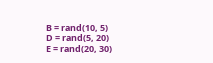B = rand(10, 5)
D = rand(5, 20)
E = rand(20, 30)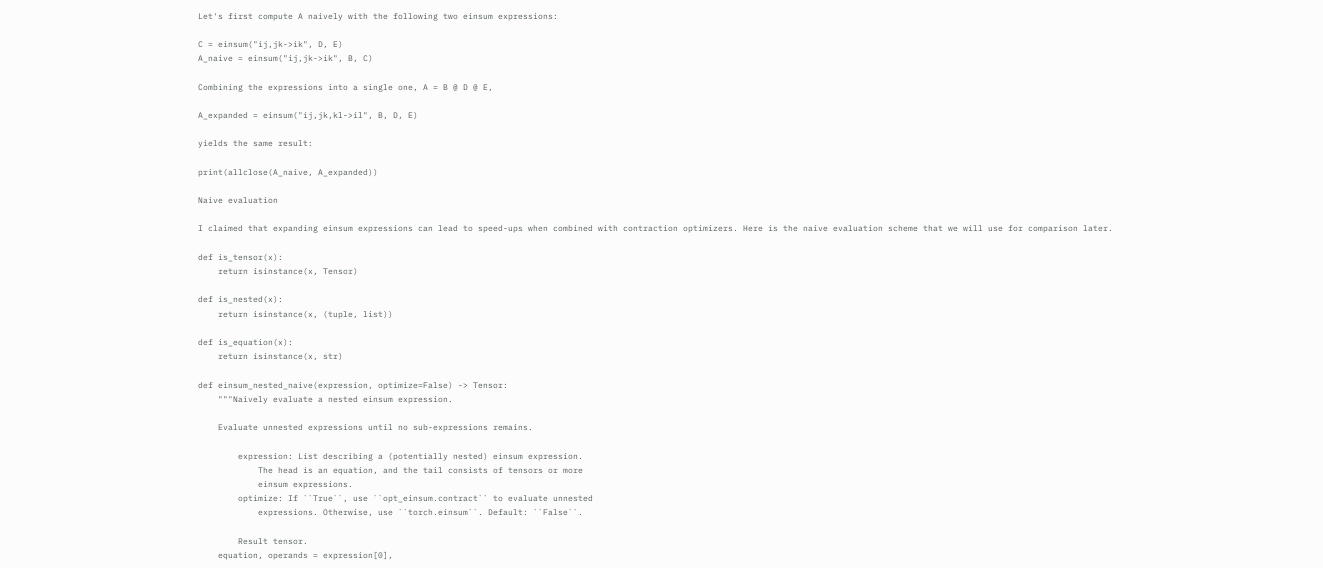Let's first compute A naively with the following two einsum expressions:

C = einsum("ij,jk->ik", D, E)
A_naive = einsum("ij,jk->ik", B, C)

Combining the expressions into a single one, A = B @ D @ E,

A_expanded = einsum("ij,jk,kl->il", B, D, E)

yields the same result:

print(allclose(A_naive, A_expanded))

Naive evaluation

I claimed that expanding einsum expressions can lead to speed-ups when combined with contraction optimizers. Here is the naive evaluation scheme that we will use for comparison later.

def is_tensor(x):
    return isinstance(x, Tensor)

def is_nested(x):
    return isinstance(x, (tuple, list))

def is_equation(x):
    return isinstance(x, str)

def einsum_nested_naive(expression, optimize=False) -> Tensor:
    """Naively evaluate a nested einsum expression.

    Evaluate unnested expressions until no sub-expressions remains.

        expression: List describing a (potentially nested) einsum expression.
            The head is an equation, and the tail consists of tensors or more
            einsum expressions.
        optimize: If ``True``, use ``opt_einsum.contract`` to evaluate unnested
            expressions. Otherwise, use ``torch.einsum``. Default: ``False``.

        Result tensor.
    equation, operands = expression[0],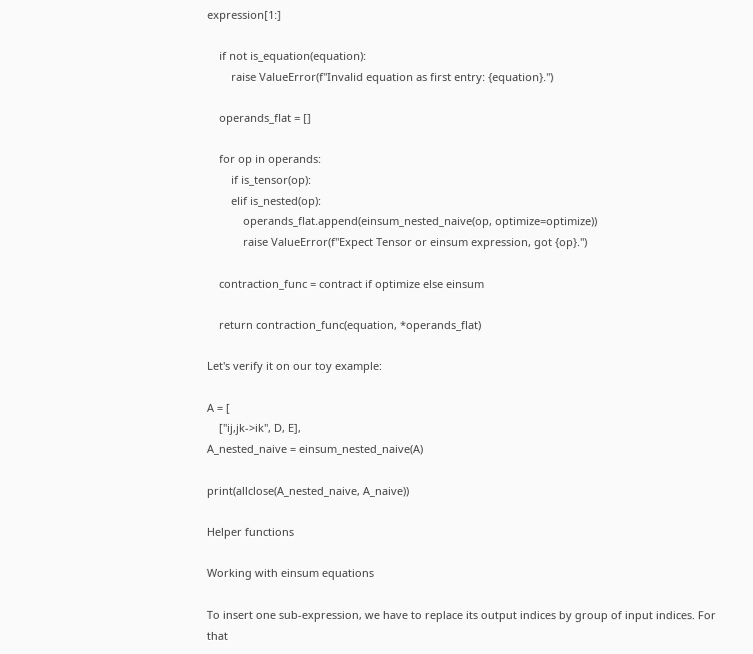expression[1:]

    if not is_equation(equation):
        raise ValueError(f"Invalid equation as first entry: {equation}.")

    operands_flat = []

    for op in operands:
        if is_tensor(op):
        elif is_nested(op):
            operands_flat.append(einsum_nested_naive(op, optimize=optimize))
            raise ValueError(f"Expect Tensor or einsum expression, got {op}.")

    contraction_func = contract if optimize else einsum

    return contraction_func(equation, *operands_flat)

Let's verify it on our toy example:

A = [
    ["ij,jk->ik", D, E],
A_nested_naive = einsum_nested_naive(A)

print(allclose(A_nested_naive, A_naive))

Helper functions

Working with einsum equations

To insert one sub-expression, we have to replace its output indices by group of input indices. For that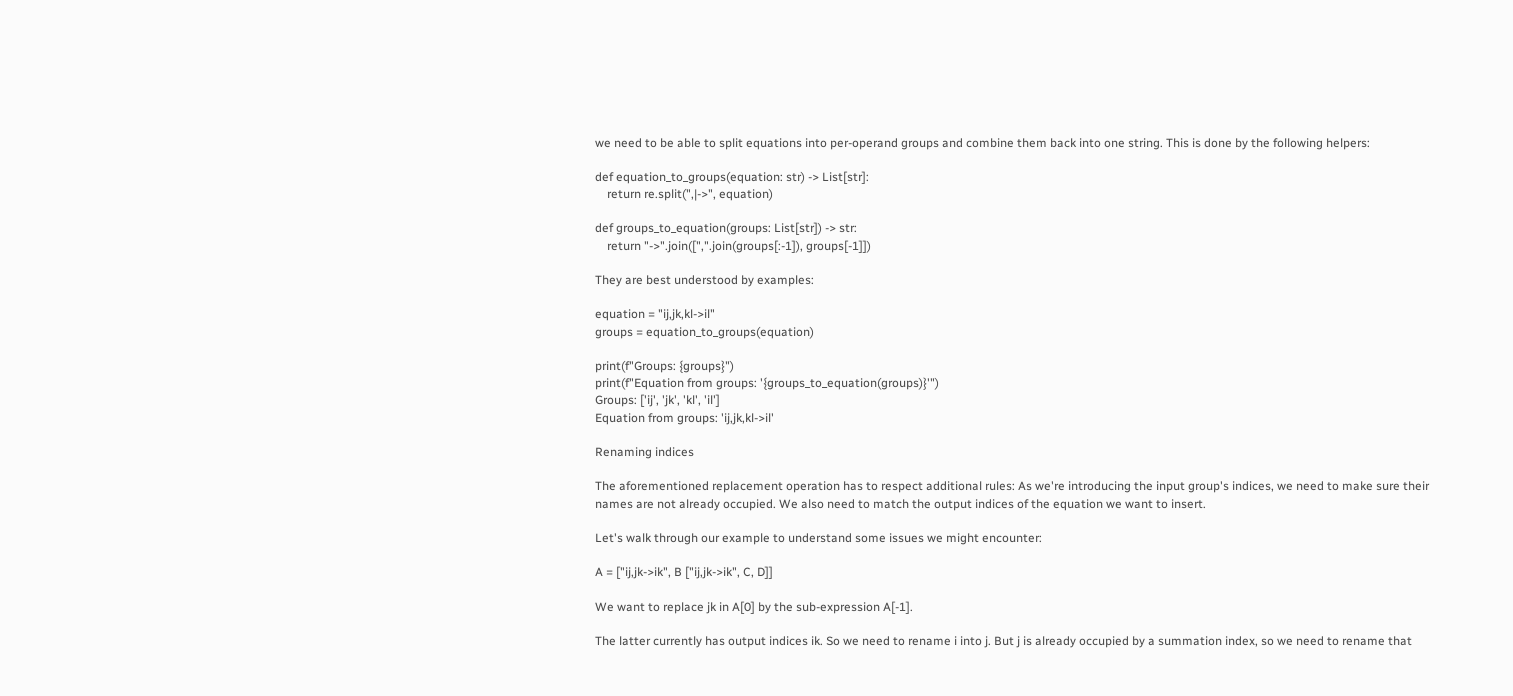we need to be able to split equations into per-operand groups and combine them back into one string. This is done by the following helpers:

def equation_to_groups(equation: str) -> List[str]:
    return re.split(",|->", equation)

def groups_to_equation(groups: List[str]) -> str:
    return "->".join([",".join(groups[:-1]), groups[-1]])

They are best understood by examples:

equation = "ij,jk,kl->il"
groups = equation_to_groups(equation)

print(f"Groups: {groups}")
print(f"Equation from groups: '{groups_to_equation(groups)}'")
Groups: ['ij', 'jk', 'kl', 'il']
Equation from groups: 'ij,jk,kl->il'

Renaming indices

The aforementioned replacement operation has to respect additional rules: As we're introducing the input group's indices, we need to make sure their names are not already occupied. We also need to match the output indices of the equation we want to insert.

Let's walk through our example to understand some issues we might encounter:

A = ["ij,jk->ik", B ["ij,jk->ik", C, D]]

We want to replace jk in A[0] by the sub-expression A[-1].

The latter currently has output indices ik. So we need to rename i into j. But j is already occupied by a summation index, so we need to rename that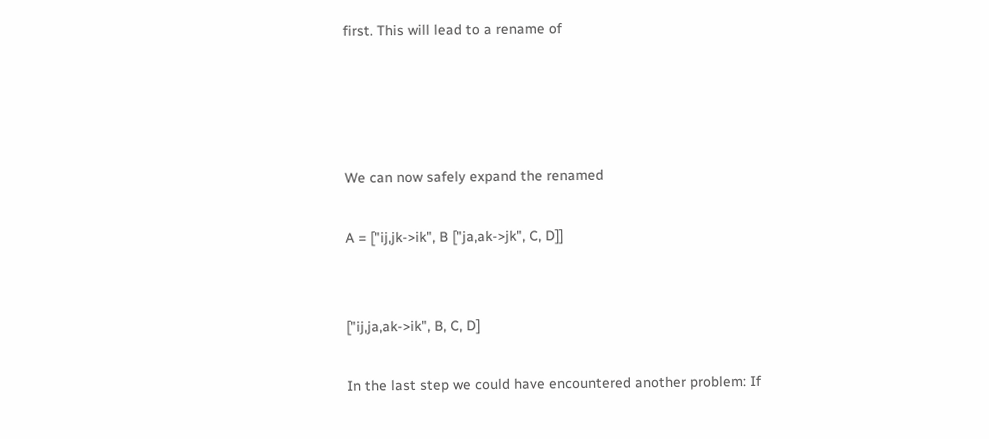first. This will lead to a rename of




We can now safely expand the renamed

A = ["ij,jk->ik", B ["ja,ak->jk", C, D]]


["ij,ja,ak->ik", B, C, D]

In the last step we could have encountered another problem: If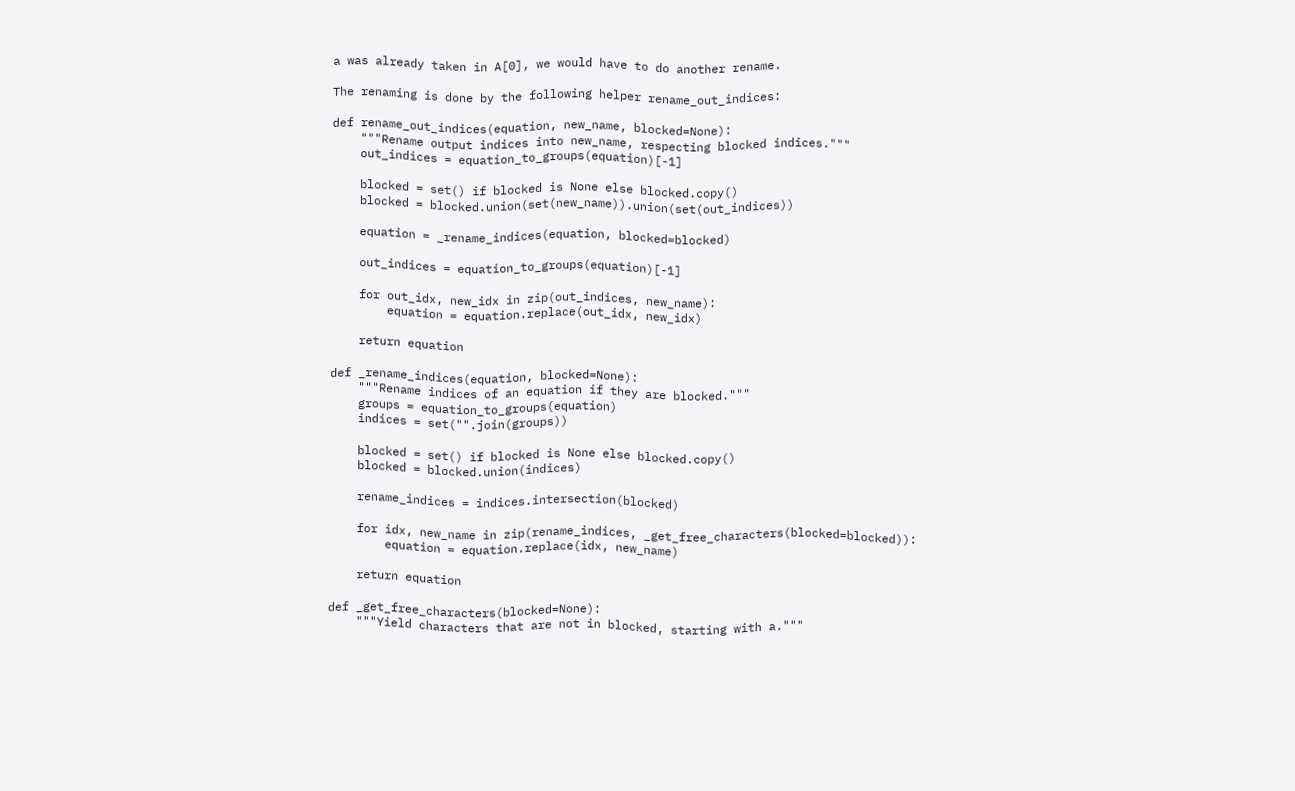a was already taken in A[0], we would have to do another rename.

The renaming is done by the following helper rename_out_indices:

def rename_out_indices(equation, new_name, blocked=None):
    """Rename output indices into new_name, respecting blocked indices."""
    out_indices = equation_to_groups(equation)[-1]

    blocked = set() if blocked is None else blocked.copy()
    blocked = blocked.union(set(new_name)).union(set(out_indices))

    equation = _rename_indices(equation, blocked=blocked)

    out_indices = equation_to_groups(equation)[-1]

    for out_idx, new_idx in zip(out_indices, new_name):
        equation = equation.replace(out_idx, new_idx)

    return equation

def _rename_indices(equation, blocked=None):
    """Rename indices of an equation if they are blocked."""
    groups = equation_to_groups(equation)
    indices = set("".join(groups))

    blocked = set() if blocked is None else blocked.copy()
    blocked = blocked.union(indices)

    rename_indices = indices.intersection(blocked)

    for idx, new_name in zip(rename_indices, _get_free_characters(blocked=blocked)):
        equation = equation.replace(idx, new_name)

    return equation

def _get_free_characters(blocked=None):
    """Yield characters that are not in blocked, starting with a."""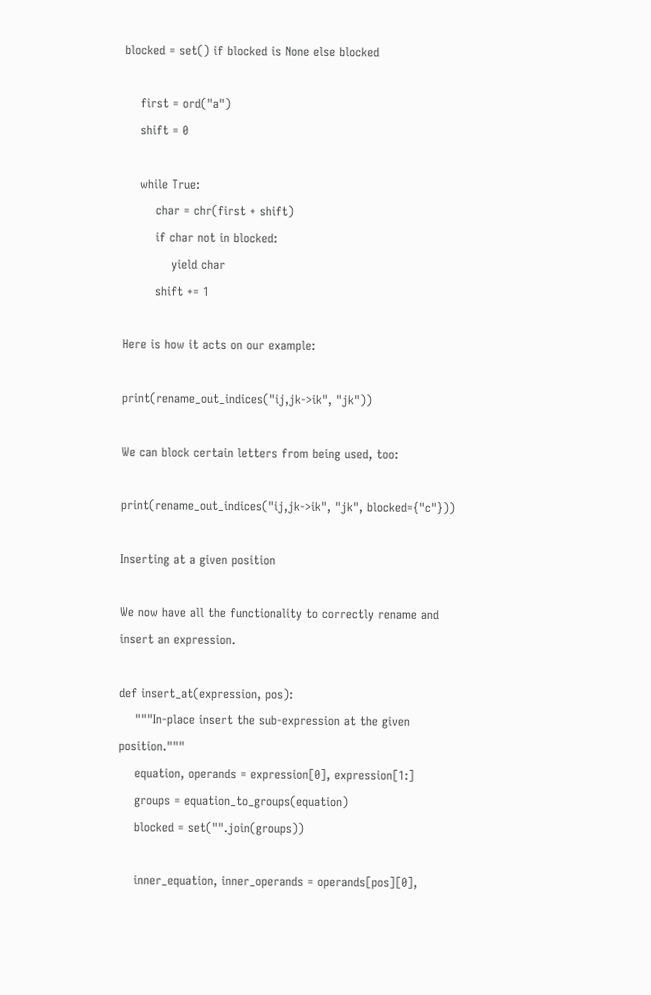blocked = set() if blocked is None else blocked

    first = ord("a")
    shift = 0

    while True:
        char = chr(first + shift)
        if char not in blocked:
            yield char
        shift += 1

Here is how it acts on our example:

print(rename_out_indices("ij,jk->ik", "jk"))

We can block certain letters from being used, too:

print(rename_out_indices("ij,jk->ik", "jk", blocked={"c"}))

Inserting at a given position

We now have all the functionality to correctly rename and insert an expression.

def insert_at(expression, pos):
    """In-place insert the sub-expression at the given position."""
    equation, operands = expression[0], expression[1:]
    groups = equation_to_groups(equation)
    blocked = set("".join(groups))

    inner_equation, inner_operands = operands[pos][0],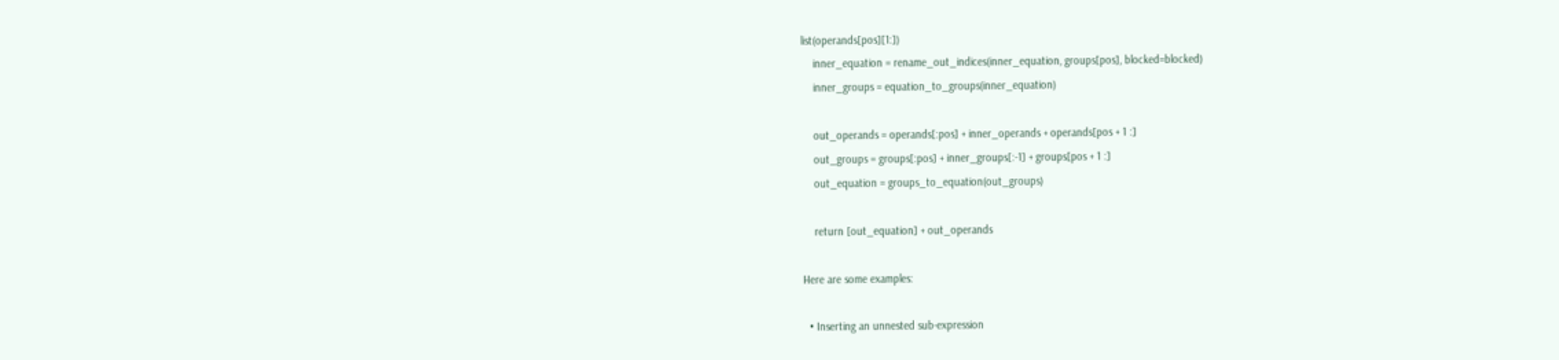list(operands[pos][1:])
    inner_equation = rename_out_indices(inner_equation, groups[pos], blocked=blocked)
    inner_groups = equation_to_groups(inner_equation)

    out_operands = operands[:pos] + inner_operands + operands[pos + 1 :]
    out_groups = groups[:pos] + inner_groups[:-1] + groups[pos + 1 :]
    out_equation = groups_to_equation(out_groups)

    return [out_equation] + out_operands

Here are some examples:

  • Inserting an unnested sub-expression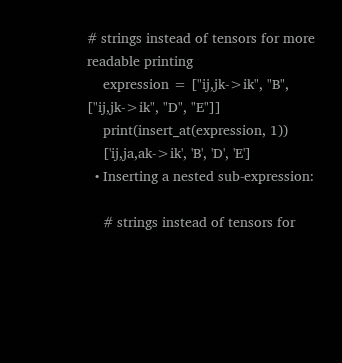# strings instead of tensors for more readable printing
    expression = ["ij,jk->ik", "B", ["ij,jk->ik", "D", "E"]]
    print(insert_at(expression, 1))
    ['ij,ja,ak->ik', 'B', 'D', 'E']
  • Inserting a nested sub-expression:

    # strings instead of tensors for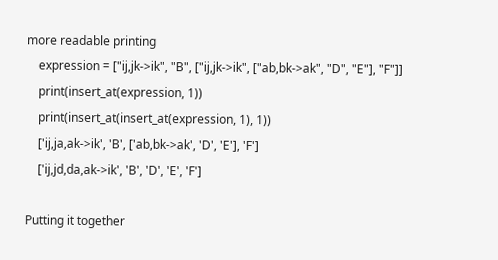more readable printing
    expression = ["ij,jk->ik", "B", ["ij,jk->ik", ["ab,bk->ak", "D", "E"], "F"]]
    print(insert_at(expression, 1))
    print(insert_at(insert_at(expression, 1), 1))
    ['ij,ja,ak->ik', 'B', ['ab,bk->ak', 'D', 'E'], 'F']
    ['ij,jd,da,ak->ik', 'B', 'D', 'E', 'F']

Putting it together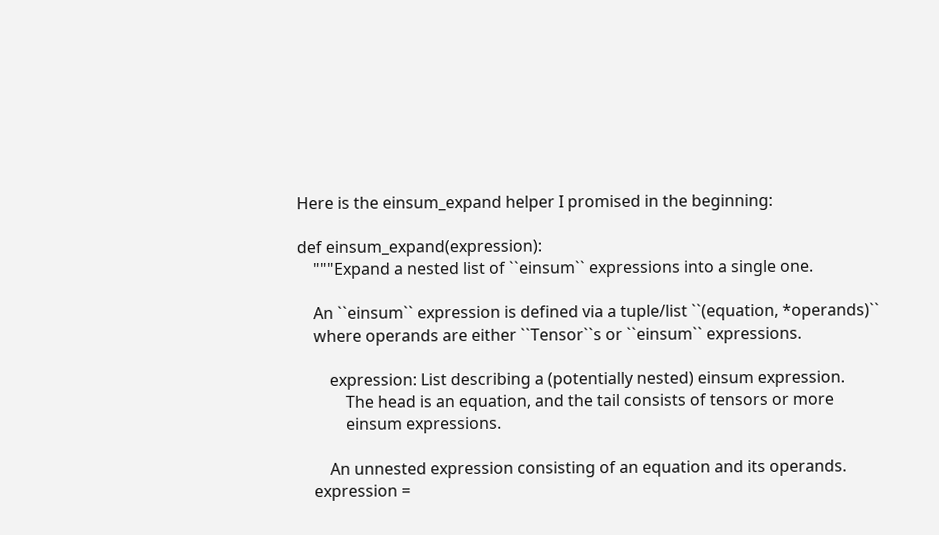Here is the einsum_expand helper I promised in the beginning:

def einsum_expand(expression):
    """Expand a nested list of ``einsum`` expressions into a single one.

    An ``einsum`` expression is defined via a tuple/list ``(equation, *operands)``
    where operands are either ``Tensor``s or ``einsum`` expressions.

        expression: List describing a (potentially nested) einsum expression.
            The head is an equation, and the tail consists of tensors or more
            einsum expressions.

        An unnested expression consisting of an equation and its operands.
    expression =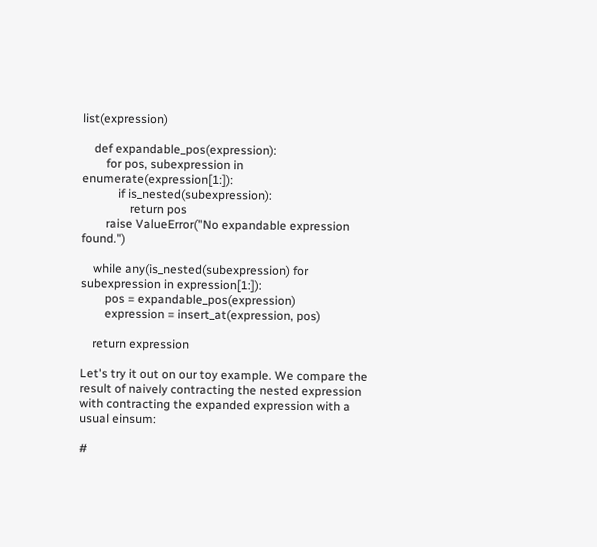list(expression)

    def expandable_pos(expression):
        for pos, subexpression in enumerate(expression[1:]):
            if is_nested(subexpression):
                return pos
        raise ValueError("No expandable expression found.")

    while any(is_nested(subexpression) for subexpression in expression[1:]):
        pos = expandable_pos(expression)
        expression = insert_at(expression, pos)

    return expression

Let's try it out on our toy example. We compare the result of naively contracting the nested expression with contracting the expanded expression with a usual einsum:

#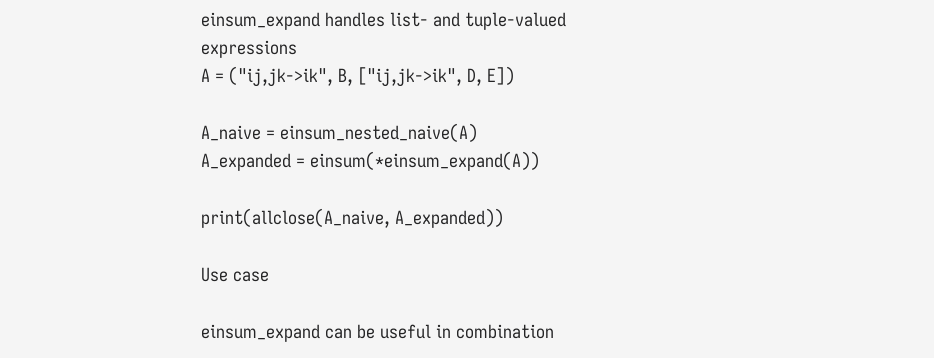einsum_expand handles list- and tuple-valued expressions
A = ("ij,jk->ik", B, ["ij,jk->ik", D, E])

A_naive = einsum_nested_naive(A)
A_expanded = einsum(*einsum_expand(A))

print(allclose(A_naive, A_expanded))

Use case

einsum_expand can be useful in combination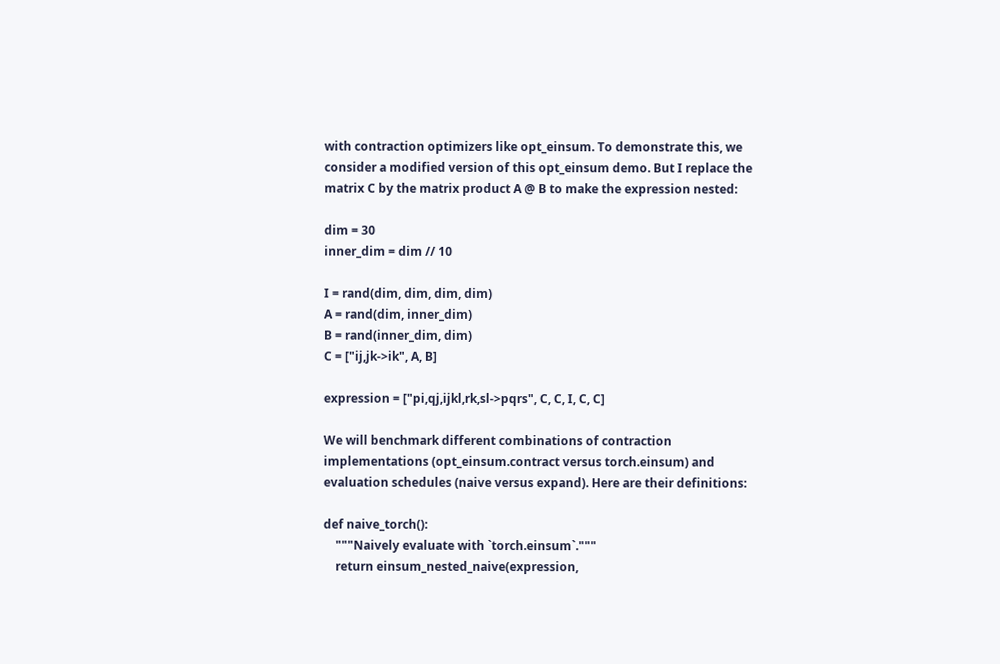with contraction optimizers like opt_einsum. To demonstrate this, we consider a modified version of this opt_einsum demo. But I replace the matrix C by the matrix product A @ B to make the expression nested:

dim = 30
inner_dim = dim // 10

I = rand(dim, dim, dim, dim)
A = rand(dim, inner_dim)
B = rand(inner_dim, dim)
C = ["ij,jk->ik", A, B]

expression = ["pi,qj,ijkl,rk,sl->pqrs", C, C, I, C, C]

We will benchmark different combinations of contraction implementations (opt_einsum.contract versus torch.einsum) and evaluation schedules (naive versus expand). Here are their definitions:

def naive_torch():
    """Naively evaluate with `torch.einsum`."""
    return einsum_nested_naive(expression,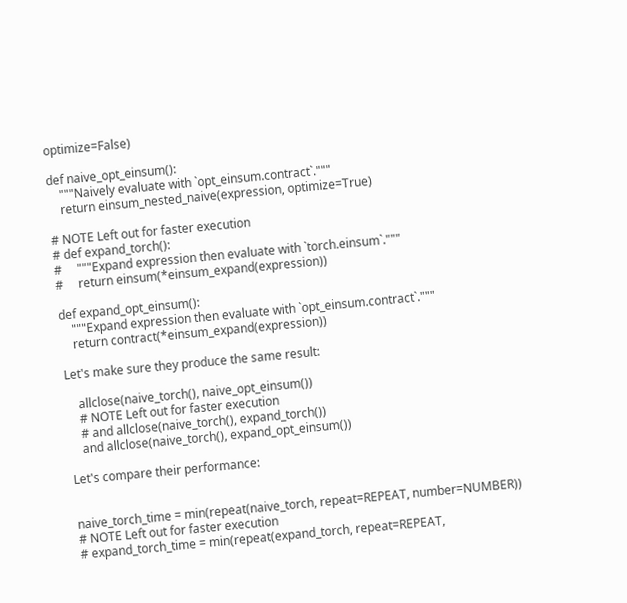optimize=False)

def naive_opt_einsum():
    """Naively evaluate with `opt_einsum.contract`."""
    return einsum_nested_naive(expression, optimize=True)

# NOTE Left out for faster execution
# def expand_torch():
#     """Expand expression then evaluate with `torch.einsum`."""
#     return einsum(*einsum_expand(expression))

def expand_opt_einsum():
    """Expand expression then evaluate with `opt_einsum.contract`."""
    return contract(*einsum_expand(expression))

Let's make sure they produce the same result:

    allclose(naive_torch(), naive_opt_einsum())
    # NOTE Left out for faster execution
    # and allclose(naive_torch(), expand_torch())
    and allclose(naive_torch(), expand_opt_einsum())

Let's compare their performance:


naive_torch_time = min(repeat(naive_torch, repeat=REPEAT, number=NUMBER))
# NOTE Left out for faster execution
# expand_torch_time = min(repeat(expand_torch, repeat=REPEAT,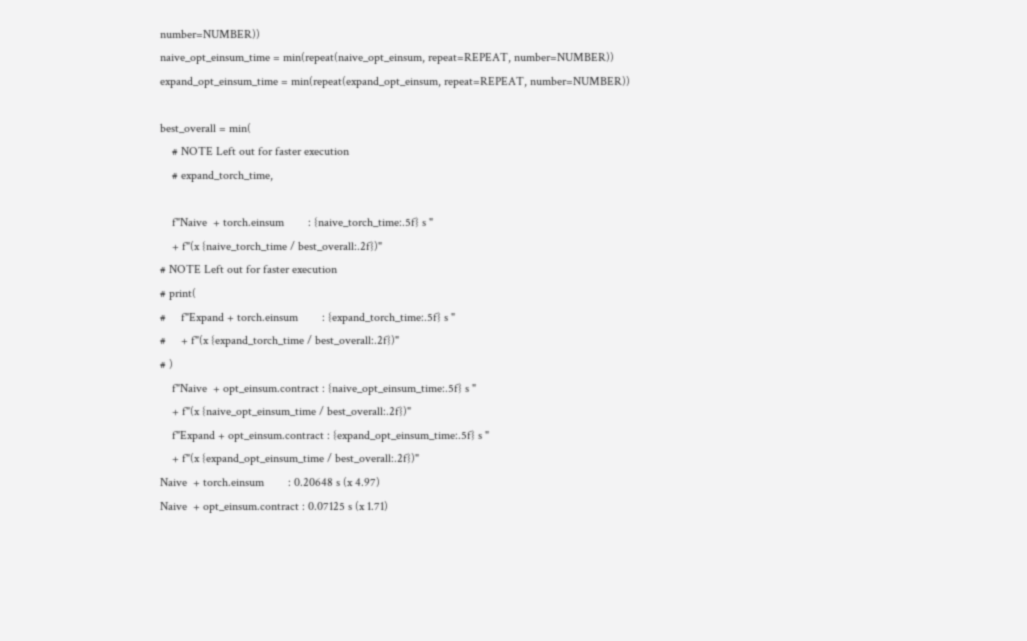number=NUMBER))
naive_opt_einsum_time = min(repeat(naive_opt_einsum, repeat=REPEAT, number=NUMBER))
expand_opt_einsum_time = min(repeat(expand_opt_einsum, repeat=REPEAT, number=NUMBER))

best_overall = min(
    # NOTE Left out for faster execution
    # expand_torch_time,

    f"Naive  + torch.einsum        : {naive_torch_time:.5f} s "
    + f"(x {naive_torch_time / best_overall:.2f})"
# NOTE Left out for faster execution
# print(
#     f"Expand + torch.einsum        : {expand_torch_time:.5f} s "
#     + f"(x {expand_torch_time / best_overall:.2f})"
# )
    f"Naive  + opt_einsum.contract : {naive_opt_einsum_time:.5f} s "
    + f"(x {naive_opt_einsum_time / best_overall:.2f})"
    f"Expand + opt_einsum.contract : {expand_opt_einsum_time:.5f} s "
    + f"(x {expand_opt_einsum_time / best_overall:.2f})"
Naive  + torch.einsum        : 0.20648 s (x 4.97)
Naive  + opt_einsum.contract : 0.07125 s (x 1.71)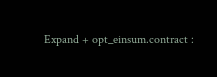Expand + opt_einsum.contract :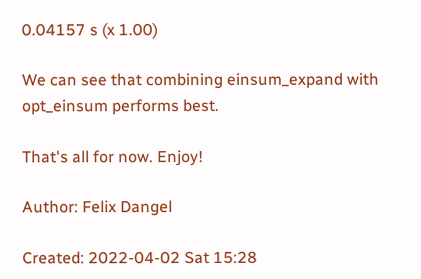0.04157 s (x 1.00)

We can see that combining einsum_expand with opt_einsum performs best.

That's all for now. Enjoy!

Author: Felix Dangel

Created: 2022-04-02 Sat 15:28